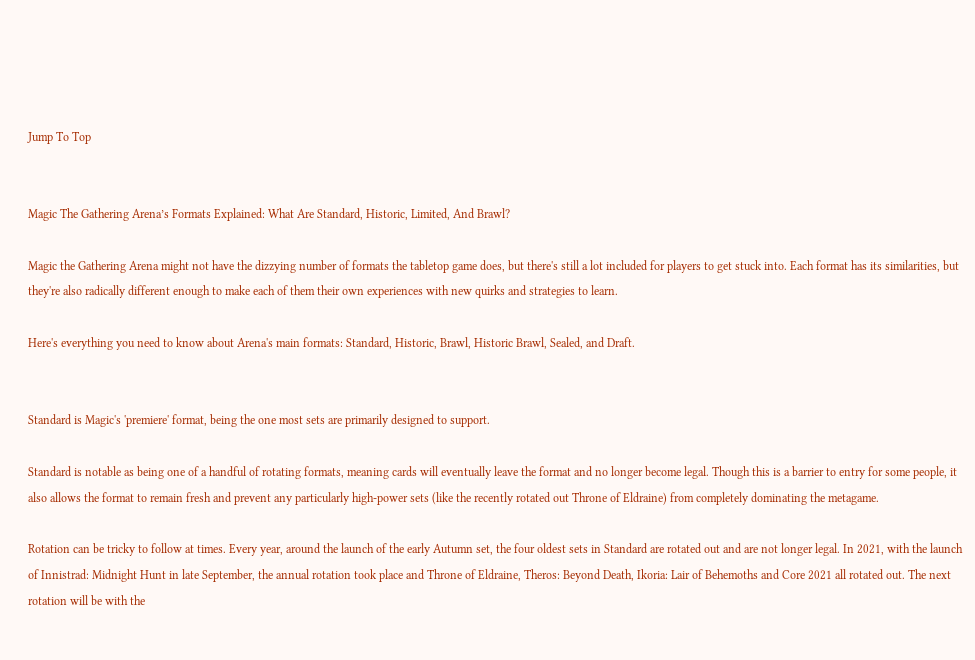Jump To Top


Magic The Gathering Arena’s Formats Explained: What Are Standard, Historic, Limited, And Brawl?

Magic the Gathering Arena might not have the dizzying number of formats the tabletop game does, but there's still a lot included for players to get stuck into. Each format has its similarities, but they're also radically different enough to make each of them their own experiences with new quirks and strategies to learn.

Here's everything you need to know about Arena's main formats: Standard, Historic, Brawl, Historic Brawl, Sealed, and Draft.


Standard is Magic's 'premiere' format, being the one most sets are primarily designed to support.

Standard is notable as being one of a handful of rotating formats, meaning cards will eventually leave the format and no longer become legal. Though this is a barrier to entry for some people, it also allows the format to remain fresh and prevent any particularly high-power sets (like the recently rotated out Throne of Eldraine) from completely dominating the metagame.

Rotation can be tricky to follow at times. Every year, around the launch of the early Autumn set, the four oldest sets in Standard are rotated out and are not longer legal. In 2021, with the launch of Innistrad: Midnight Hunt in late September, the annual rotation took place and Throne of Eldraine, Theros: Beyond Death, Ikoria: Lair of Behemoths and Core 2021 all rotated out. The next rotation will be with the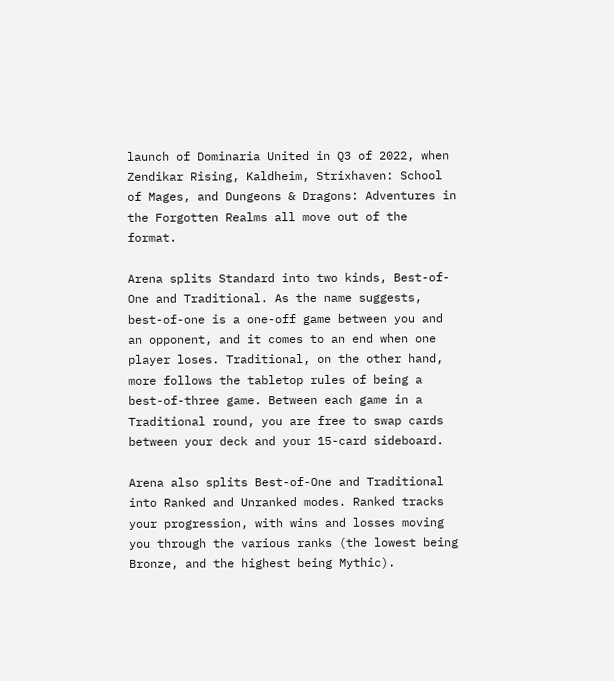launch of Dominaria United in Q3 of 2022, when Zendikar Rising, Kaldheim, Strixhaven: School of Mages, and Dungeons & Dragons: Adventures in the Forgotten Realms all move out of the format.

Arena splits Standard into two kinds, Best-of-One and Traditional. As the name suggests, best-of-one is a one-off game between you and an opponent, and it comes to an end when one player loses. Traditional, on the other hand, more follows the tabletop rules of being a best-of-three game. Between each game in a Traditional round, you are free to swap cards between your deck and your 15-card sideboard.

Arena also splits Best-of-One and Traditional into Ranked and Unranked modes. Ranked tracks your progression, with wins and losses moving you through the various ranks (the lowest being Bronze, and the highest being Mythic).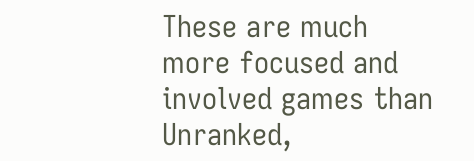These are much more focused and involved games than Unranked,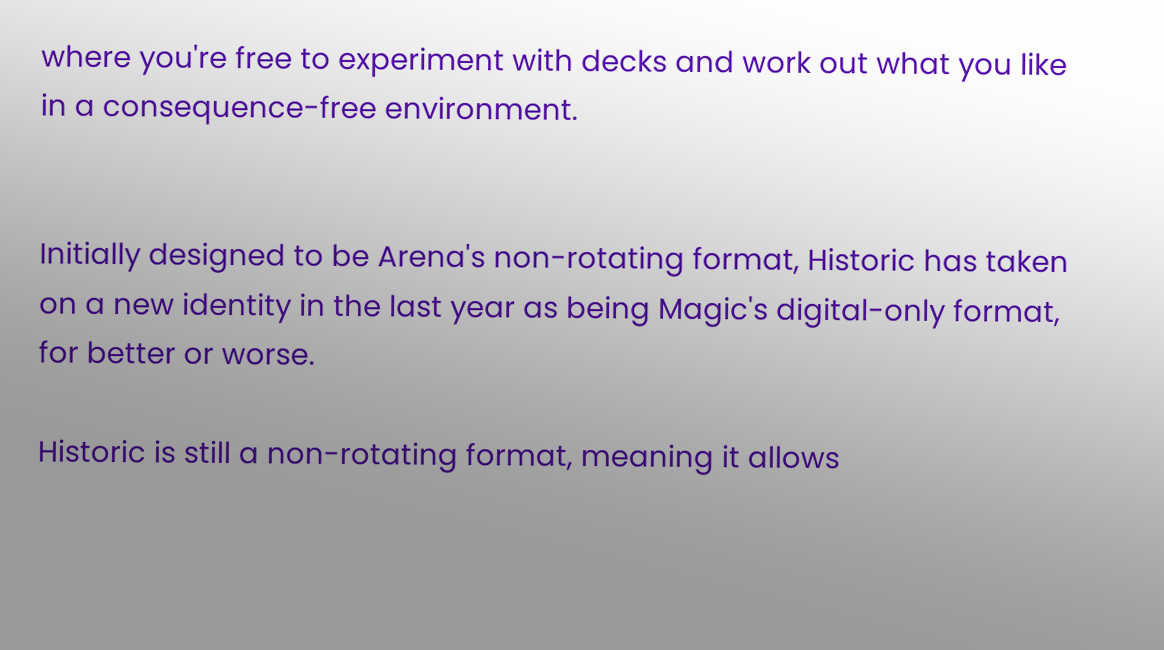where you're free to experiment with decks and work out what you like in a consequence-free environment.


Initially designed to be Arena's non-rotating format, Historic has taken on a new identity in the last year as being Magic's digital-only format, for better or worse.

Historic is still a non-rotating format, meaning it allows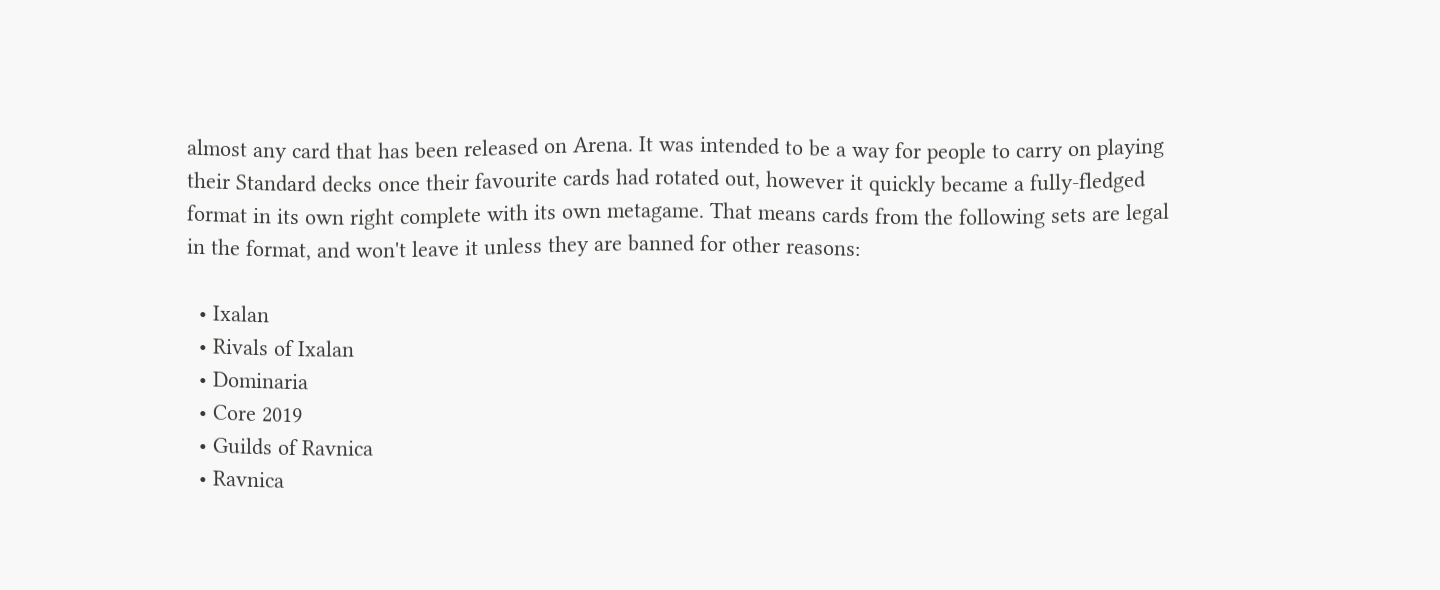almost any card that has been released on Arena. It was intended to be a way for people to carry on playing their Standard decks once their favourite cards had rotated out, however it quickly became a fully-fledged format in its own right complete with its own metagame. That means cards from the following sets are legal in the format, and won't leave it unless they are banned for other reasons:

  • Ixalan
  • Rivals of Ixalan
  • Dominaria
  • Core 2019
  • Guilds of Ravnica
  • Ravnica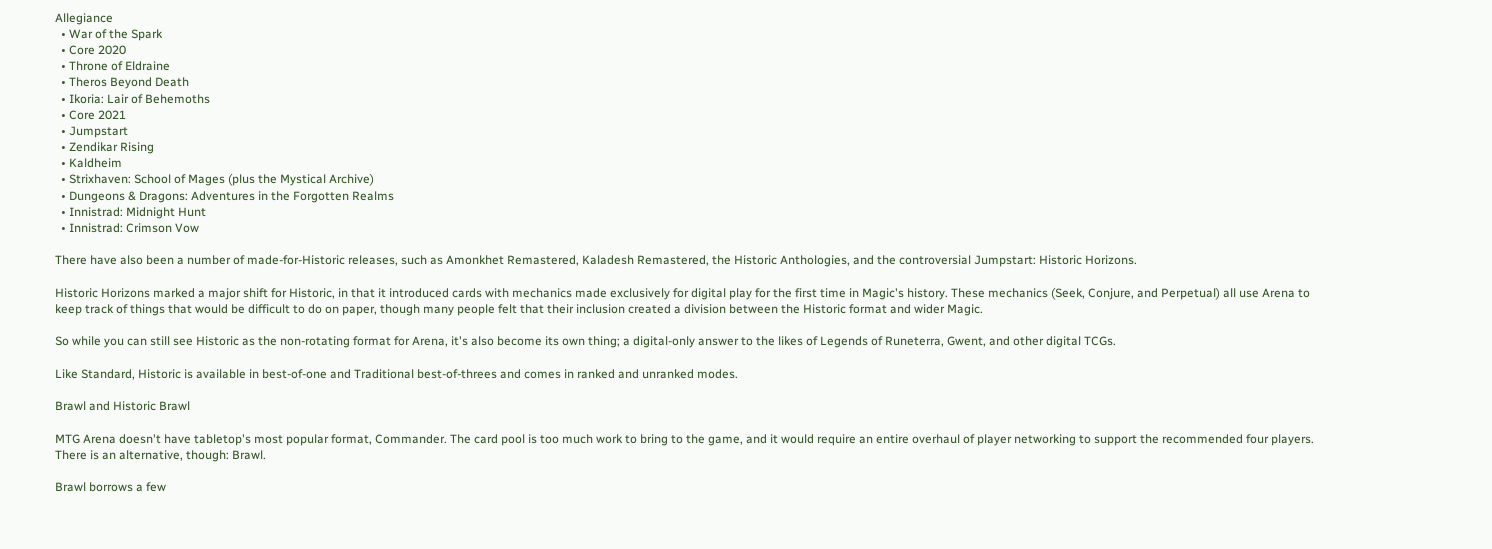Allegiance
  • War of the Spark
  • Core 2020
  • Throne of Eldraine
  • Theros Beyond Death
  • Ikoria: Lair of Behemoths
  • Core 2021
  • Jumpstart
  • Zendikar Rising
  • Kaldheim
  • Strixhaven: School of Mages (plus the Mystical Archive)
  • Dungeons & Dragons: Adventures in the Forgotten Realms
  • Innistrad: Midnight Hunt
  • Innistrad: Crimson Vow

There have also been a number of made-for-Historic releases, such as Amonkhet Remastered, Kaladesh Remastered, the Historic Anthologies, and the controversial Jumpstart: Historic Horizons.

Historic Horizons marked a major shift for Historic, in that it introduced cards with mechanics made exclusively for digital play for the first time in Magic's history. These mechanics (Seek, Conjure, and Perpetual) all use Arena to keep track of things that would be difficult to do on paper, though many people felt that their inclusion created a division between the Historic format and wider Magic.

So while you can still see Historic as the non-rotating format for Arena, it's also become its own thing; a digital-only answer to the likes of Legends of Runeterra, Gwent, and other digital TCGs.

Like Standard, Historic is available in best-of-one and Traditional best-of-threes and comes in ranked and unranked modes.

Brawl and Historic Brawl

MTG Arena doesn't have tabletop's most popular format, Commander. The card pool is too much work to bring to the game, and it would require an entire overhaul of player networking to support the recommended four players. There is an alternative, though: Brawl.

Brawl borrows a few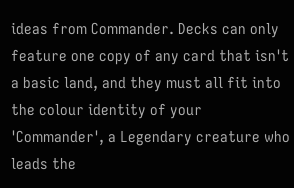ideas from Commander. Decks can only feature one copy of any card that isn't a basic land, and they must all fit into the colour identity of your 'Commander', a Legendary creature who leads the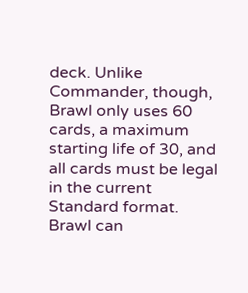deck. Unlike Commander, though, Brawl only uses 60 cards, a maximum starting life of 30, and all cards must be legal in the current Standard format. Brawl can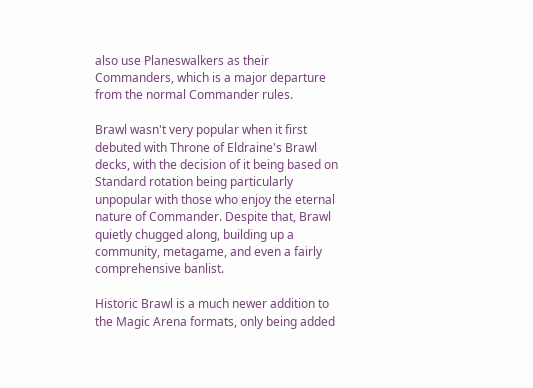also use Planeswalkers as their Commanders, which is a major departure from the normal Commander rules.

Brawl wasn't very popular when it first debuted with Throne of Eldraine's Brawl decks, with the decision of it being based on Standard rotation being particularly unpopular with those who enjoy the eternal nature of Commander. Despite that, Brawl quietly chugged along, building up a community, metagame, and even a fairly comprehensive banlist.

Historic Brawl is a much newer addition to the Magic Arena formats, only being added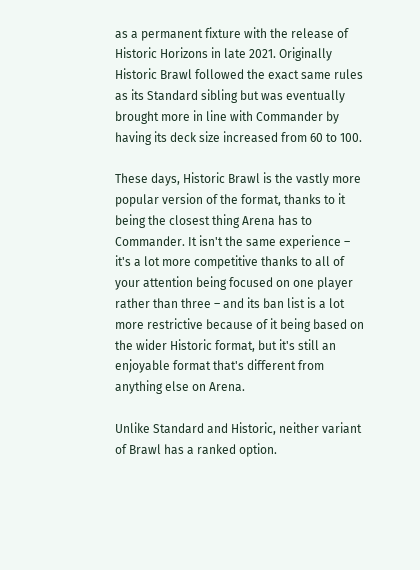as a permanent fixture with the release of Historic Horizons in late 2021. Originally Historic Brawl followed the exact same rules as its Standard sibling but was eventually brought more in line with Commander by having its deck size increased from 60 to 100.

These days, Historic Brawl is the vastly more popular version of the format, thanks to it being the closest thing Arena has to Commander. It isn't the same experience – it's a lot more competitive thanks to all of your attention being focused on one player rather than three – and its ban list is a lot more restrictive because of it being based on the wider Historic format, but it's still an enjoyable format that's different from anything else on Arena.

Unlike Standard and Historic, neither variant of Brawl has a ranked option.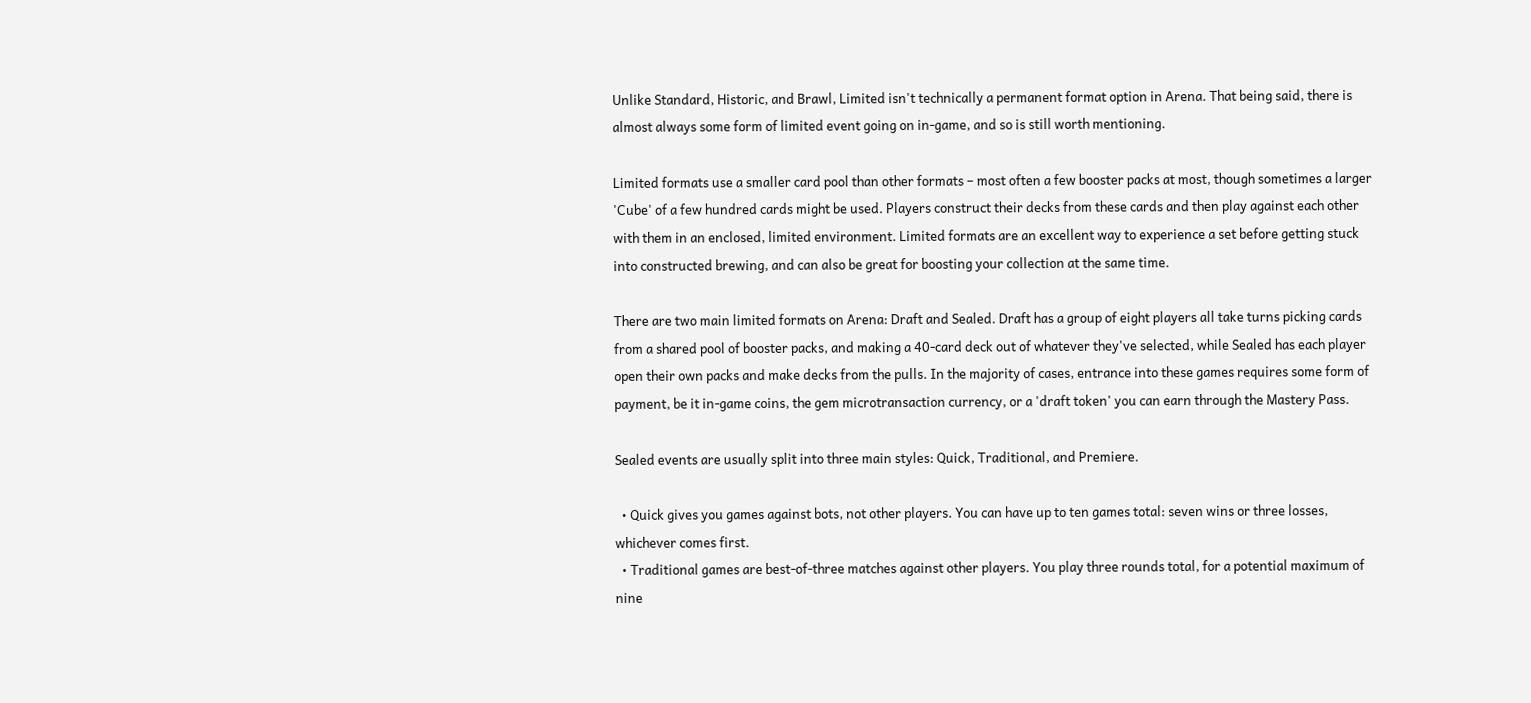Unlike Standard, Historic, and Brawl, Limited isn't technically a permanent format option in Arena. That being said, there is almost always some form of limited event going on in-game, and so is still worth mentioning.

Limited formats use a smaller card pool than other formats – most often a few booster packs at most, though sometimes a larger 'Cube' of a few hundred cards might be used. Players construct their decks from these cards and then play against each other with them in an enclosed, limited environment. Limited formats are an excellent way to experience a set before getting stuck into constructed brewing, and can also be great for boosting your collection at the same time.

There are two main limited formats on Arena: Draft and Sealed. Draft has a group of eight players all take turns picking cards from a shared pool of booster packs, and making a 40-card deck out of whatever they've selected, while Sealed has each player open their own packs and make decks from the pulls. In the majority of cases, entrance into these games requires some form of payment, be it in-game coins, the gem microtransaction currency, or a 'draft token' you can earn through the Mastery Pass.

Sealed events are usually split into three main styles: Quick, Traditional, and Premiere.

  • Quick gives you games against bots, not other players. You can have up to ten games total: seven wins or three losses, whichever comes first.
  • Traditional games are best-of-three matches against other players. You play three rounds total, for a potential maximum of nine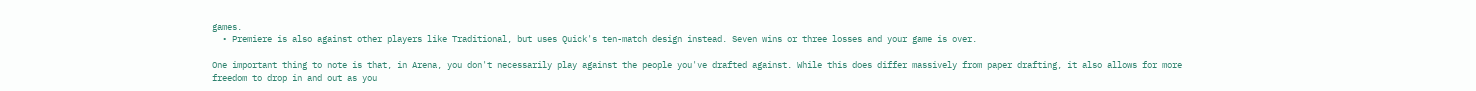games.
  • Premiere is also against other players like Traditional, but uses Quick's ten-match design instead. Seven wins or three losses and your game is over.

One important thing to note is that, in Arena, you don't necessarily play against the people you've drafted against. While this does differ massively from paper drafting, it also allows for more freedom to drop in and out as you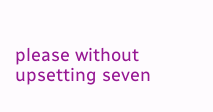please without upsetting seven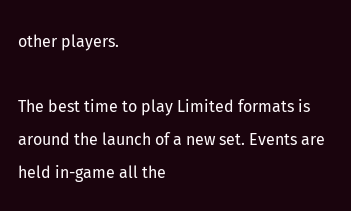other players.

The best time to play Limited formats is around the launch of a new set. Events are held in-game all the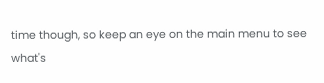time though, so keep an eye on the main menu to see what's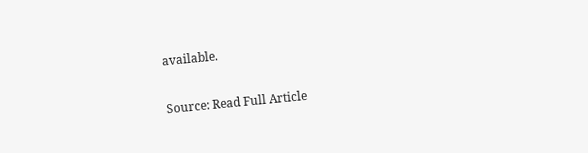available.

Source: Read Full Article